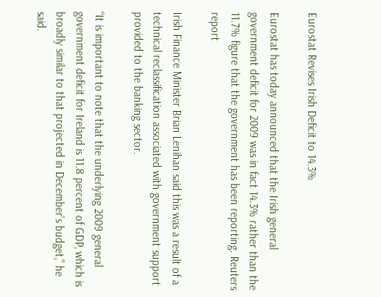Eurostat Revises Irish Deficit to 14.3%

Eurostat has today announced that the Irish general government deficit for 2009 was in fact 14.3% rather than the 11.7% figure that the government has been reporting. Reuters report

Irish Finance Minister Brian Lenihan said this was a result of a technical reclassification associated with government support provided to the banking sector.

“It is important to note that the underlying 2009 general government deficit for Ireland is 11.8 percent of GDP, which is broadly similar to that projected in December’s budget,” he said.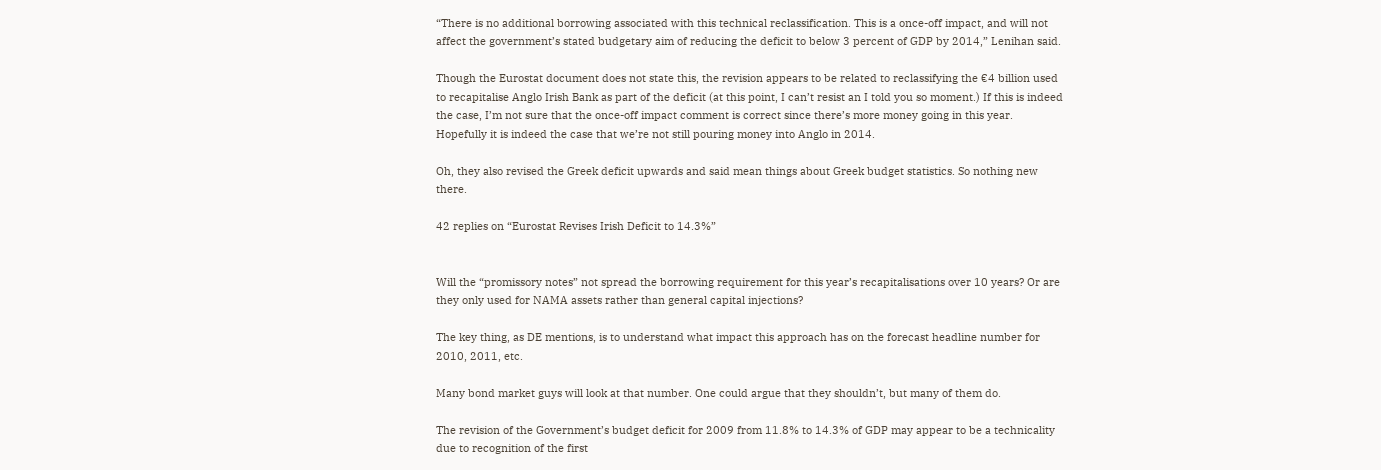“There is no additional borrowing associated with this technical reclassification. This is a once-off impact, and will not affect the government’s stated budgetary aim of reducing the deficit to below 3 percent of GDP by 2014,” Lenihan said.

Though the Eurostat document does not state this, the revision appears to be related to reclassifying the €4 billion used to recapitalise Anglo Irish Bank as part of the deficit (at this point, I can’t resist an I told you so moment.) If this is indeed the case, I’m not sure that the once-off impact comment is correct since there’s more money going in this year.  Hopefully it is indeed the case that we’re not still pouring money into Anglo in 2014.

Oh, they also revised the Greek deficit upwards and said mean things about Greek budget statistics. So nothing new there.

42 replies on “Eurostat Revises Irish Deficit to 14.3%”


Will the “promissory notes” not spread the borrowing requirement for this year’s recapitalisations over 10 years? Or are they only used for NAMA assets rather than general capital injections?

The key thing, as DE mentions, is to understand what impact this approach has on the forecast headline number for 2010, 2011, etc.

Many bond market guys will look at that number. One could argue that they shouldn’t, but many of them do.

The revision of the Government’s budget deficit for 2009 from 11.8% to 14.3% of GDP may appear to be a technicality due to recognition of the first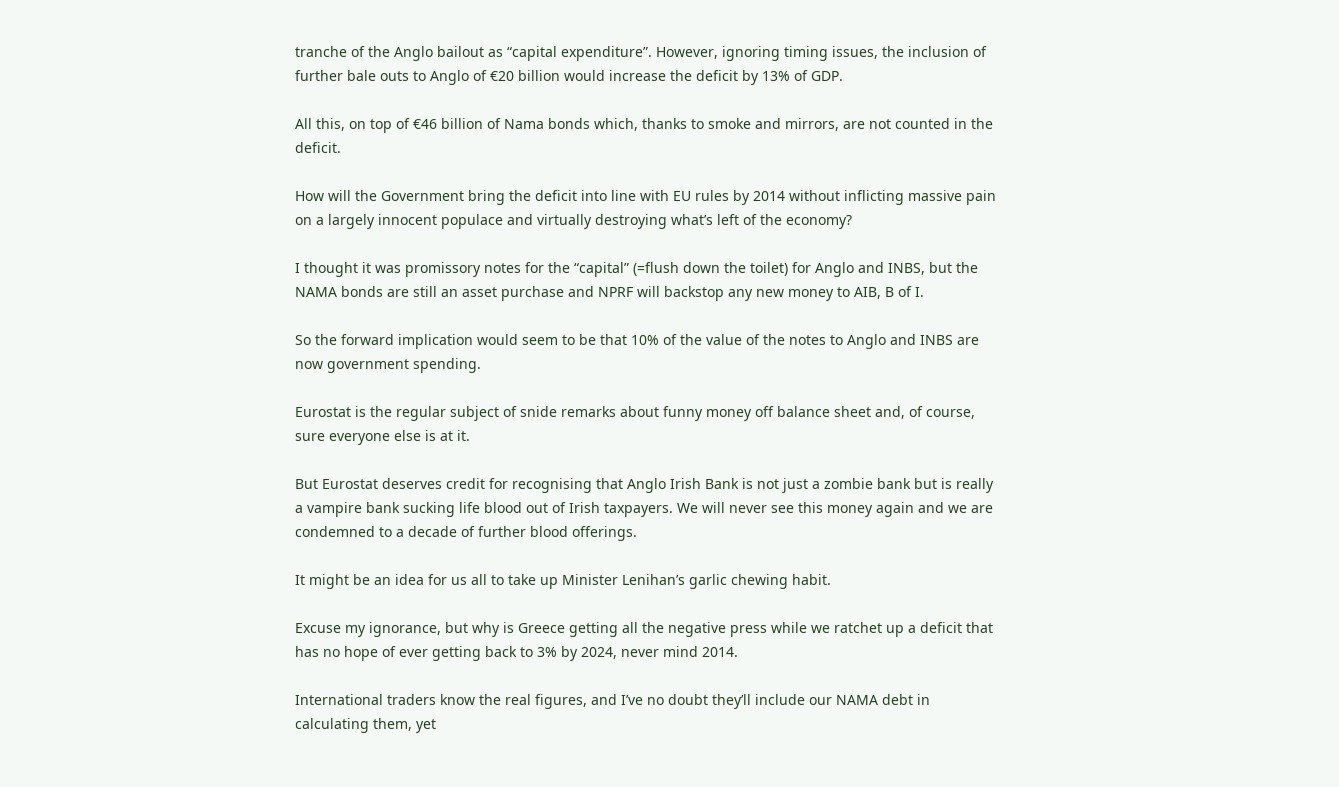tranche of the Anglo bailout as “capital expenditure”. However, ignoring timing issues, the inclusion of further bale outs to Anglo of €20 billion would increase the deficit by 13% of GDP.

All this, on top of €46 billion of Nama bonds which, thanks to smoke and mirrors, are not counted in the deficit.

How will the Government bring the deficit into line with EU rules by 2014 without inflicting massive pain on a largely innocent populace and virtually destroying what’s left of the economy?

I thought it was promissory notes for the “capital” (=flush down the toilet) for Anglo and INBS, but the NAMA bonds are still an asset purchase and NPRF will backstop any new money to AIB, B of I.

So the forward implication would seem to be that 10% of the value of the notes to Anglo and INBS are now government spending.

Eurostat is the regular subject of snide remarks about funny money off balance sheet and, of course, sure everyone else is at it.

But Eurostat deserves credit for recognising that Anglo Irish Bank is not just a zombie bank but is really a vampire bank sucking life blood out of Irish taxpayers. We will never see this money again and we are condemned to a decade of further blood offerings.

It might be an idea for us all to take up Minister Lenihan’s garlic chewing habit.

Excuse my ignorance, but why is Greece getting all the negative press while we ratchet up a deficit that has no hope of ever getting back to 3% by 2024, never mind 2014.

International traders know the real figures, and I’ve no doubt they’ll include our NAMA debt in calculating them, yet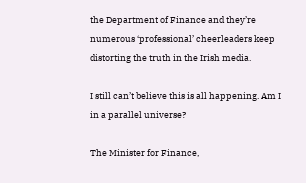the Department of Finance and they’re numerous ‘professional’ cheerleaders keep distorting the truth in the Irish media.

I still can’t believe this is all happening. Am I in a parallel universe?

The Minister for Finance,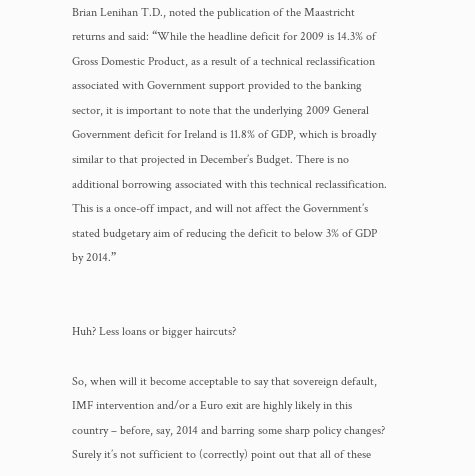Brian Lenihan T.D., noted the publication of the Maastricht returns and said: “While the headline deficit for 2009 is 14.3% of Gross Domestic Product, as a result of a technical reclassification associated with Government support provided to the banking sector, it is important to note that the underlying 2009 General Government deficit for Ireland is 11.8% of GDP, which is broadly similar to that projected in December’s Budget. There is no additional borrowing associated with this technical reclassification. This is a once-off impact, and will not affect the Government’s stated budgetary aim of reducing the deficit to below 3% of GDP by 2014.”


Huh? Less loans or bigger haircuts?

So, when will it become acceptable to say that sovereign default, IMF intervention and/or a Euro exit are highly likely in this country – before, say, 2014 and barring some sharp policy changes? Surely it’s not sufficient to (correctly) point out that all of these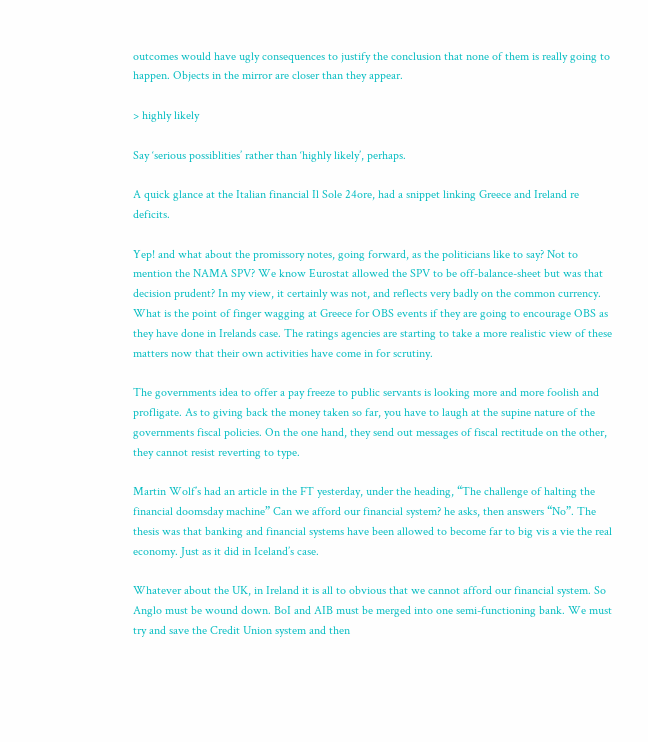outcomes would have ugly consequences to justify the conclusion that none of them is really going to happen. Objects in the mirror are closer than they appear.

> highly likely

Say ‘serious possiblities’ rather than ‘highly likely’, perhaps.

A quick glance at the Italian financial Il Sole 24ore, had a snippet linking Greece and Ireland re deficits.

Yep! and what about the promissory notes, going forward, as the politicians like to say? Not to mention the NAMA SPV? We know Eurostat allowed the SPV to be off-balance-sheet but was that decision prudent? In my view, it certainly was not, and reflects very badly on the common currency. What is the point of finger wagging at Greece for OBS events if they are going to encourage OBS as they have done in Irelands case. The ratings agencies are starting to take a more realistic view of these matters now that their own activities have come in for scrutiny.

The governments idea to offer a pay freeze to public servants is looking more and more foolish and profligate. As to giving back the money taken so far, you have to laugh at the supine nature of the governments fiscal policies. On the one hand, they send out messages of fiscal rectitude on the other, they cannot resist reverting to type.

Martin Wolf’s had an article in the FT yesterday, under the heading, “The challenge of halting the financial doomsday machine” Can we afford our financial system? he asks, then answers “No”. The thesis was that banking and financial systems have been allowed to become far to big vis a vie the real economy. Just as it did in Iceland’s case.

Whatever about the UK, in Ireland it is all to obvious that we cannot afford our financial system. So Anglo must be wound down. BoI and AIB must be merged into one semi-functioning bank. We must try and save the Credit Union system and then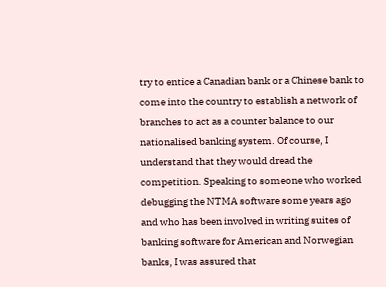try to entice a Canadian bank or a Chinese bank to come into the country to establish a network of branches to act as a counter balance to our nationalised banking system. Of course, I understand that they would dread the competition. Speaking to someone who worked debugging the NTMA software some years ago and who has been involved in writing suites of banking software for American and Norwegian banks, I was assured that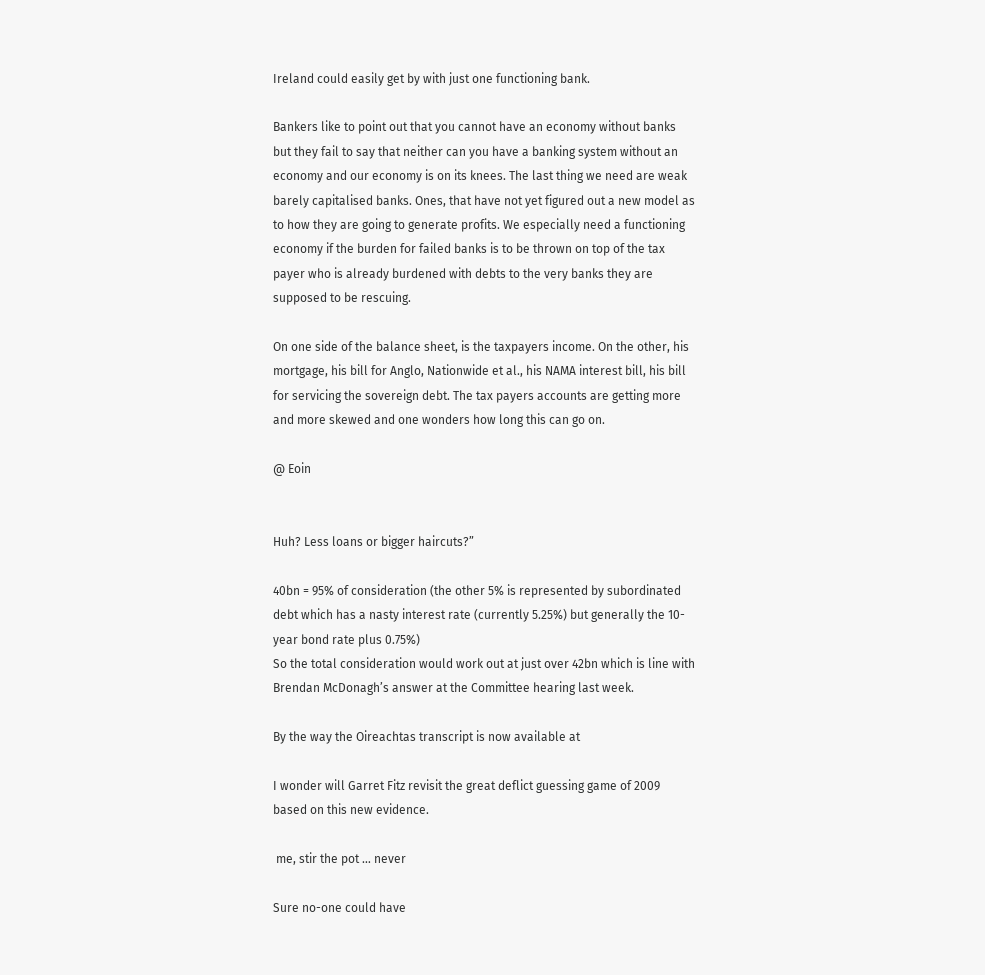Ireland could easily get by with just one functioning bank.

Bankers like to point out that you cannot have an economy without banks but they fail to say that neither can you have a banking system without an economy and our economy is on its knees. The last thing we need are weak barely capitalised banks. Ones, that have not yet figured out a new model as to how they are going to generate profits. We especially need a functioning economy if the burden for failed banks is to be thrown on top of the tax payer who is already burdened with debts to the very banks they are supposed to be rescuing.

On one side of the balance sheet, is the taxpayers income. On the other, his mortgage, his bill for Anglo, Nationwide et al., his NAMA interest bill, his bill for servicing the sovereign debt. The tax payers accounts are getting more and more skewed and one wonders how long this can go on.

@ Eoin


Huh? Less loans or bigger haircuts?”

40bn = 95% of consideration (the other 5% is represented by subordinated debt which has a nasty interest rate (currently 5.25%) but generally the 10-year bond rate plus 0.75%)
So the total consideration would work out at just over 42bn which is line with Brendan McDonagh’s answer at the Committee hearing last week.

By the way the Oireachtas transcript is now available at

I wonder will Garret Fitz revisit the great deflict guessing game of 2009 based on this new evidence.

 me, stir the pot … never

Sure no-one could have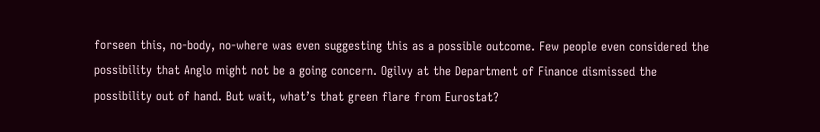forseen this, no-body, no-where was even suggesting this as a possible outcome. Few people even considered the possibility that Anglo might not be a going concern. Ogilvy at the Department of Finance dismissed the possibility out of hand. But wait, what’s that green flare from Eurostat?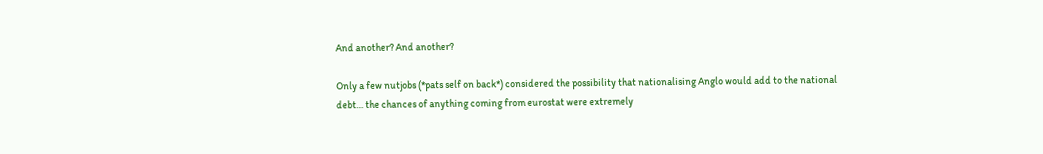And another? And another?

Only a few nutjobs (*pats self on back*) considered the possibility that nationalising Anglo would add to the national debt… the chances of anything coming from eurostat were extremely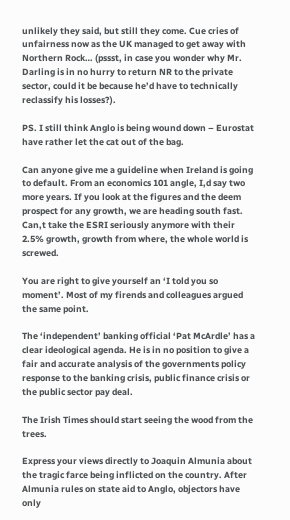unlikely they said, but still they come. Cue cries of unfairness now as the UK managed to get away with Northern Rock… (pssst, in case you wonder why Mr. Darling is in no hurry to return NR to the private sector, could it be because he’d have to technically reclassify his losses?).

PS. I still think Anglo is being wound down – Eurostat have rather let the cat out of the bag.

Can anyone give me a guideline when Ireland is going to default. From an economics 101 angle, I,d say two more years. If you look at the figures and the deem prospect for any growth, we are heading south fast. Can,t take the ESRI seriously anymore with their 2.5% growth, growth from where, the whole world is screwed.

You are right to give yourself an ‘I told you so moment’. Most of my firends and colleagues argued the same point.

The ‘independent’ banking official ‘Pat McArdle’ has a clear ideological agenda. He is in no position to give a fair and accurate analysis of the governments policy response to the banking crisis, public finance crisis or the public sector pay deal.

The Irish Times should start seeing the wood from the trees.

Express your views directly to Joaquin Almunia about the tragic farce being inflicted on the country. After Almunia rules on state aid to Anglo, objectors have only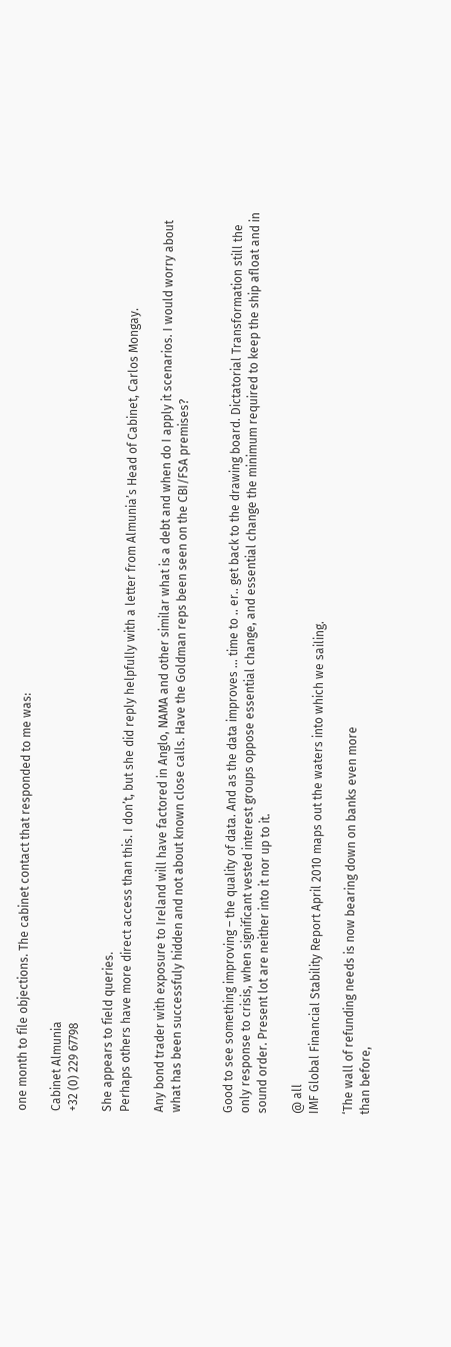one month to file objections. The cabinet contact that responded to me was:

Cabinet Almunia
+32 (0) 229 67798

She appears to field queries.
Perhaps others have more direct access than this. I don’t, but she did reply helpfully with a letter from Almunia’s Head of Cabinet, Carlos Mongay.

Any bond trader with exposure to Ireland will have factored in Anglo, NAMA and other similar what is a debt and when do I apply it scenarios. I would worry about what has been successfuly hidden and not about known close calls. Have the Goldman reps been seen on the CBI/FSA premises?


Good to see something improving – the quality of data. And as the data improves … time to .. er.. get back to the drawing board. Dictatorial Transformation still the only response to crisis, when significant vested interest groups oppose essential change, and essential change the minimum required to keep the ship afloat and in sound order. Present lot are neither into it nor up to it.

@ all
IMF Global Financial Stability Report April 2010 maps out the waters into which we sailing.

‘The wall of refunding needs is now bearing down on banks even more
than before,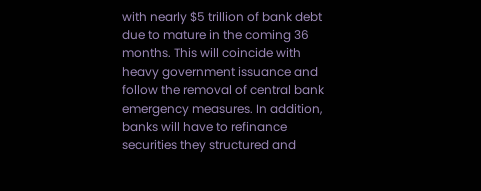with nearly $5 trillion of bank debt due to mature in the coming 36 months. This will coincide with heavy government issuance and follow the removal of central bank emergency measures. In addition, banks will have to refinance securities they structured and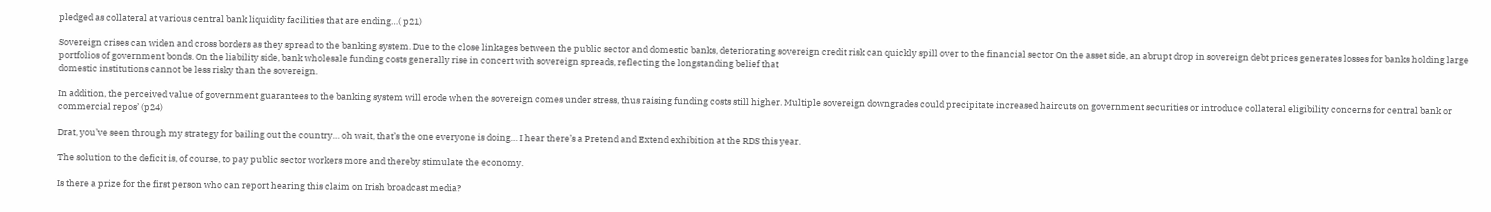pledged as collateral at various central bank liquidity facilities that are ending…( p21)

Sovereign crises can widen and cross borders as they spread to the banking system. Due to the close linkages between the public sector and domestic banks, deteriorating sovereign credit risk can quickly spill over to the financial sector On the asset side, an abrupt drop in sovereign debt prices generates losses for banks holding large portfolios of government bonds. On the liability side, bank wholesale funding costs generally rise in concert with sovereign spreads, reflecting the longstanding belief that
domestic institutions cannot be less risky than the sovereign.

In addition, the perceived value of government guarantees to the banking system will erode when the sovereign comes under stress, thus raising funding costs still higher. Multiple sovereign downgrades could precipitate increased haircuts on government securities or introduce collateral eligibility concerns for central bank or commercial repos’ (p24)

Drat, you’ve seen through my strategy for bailing out the country… oh wait, that’s the one everyone is doing… I hear there’s a Pretend and Extend exhibition at the RDS this year.

The solution to the deficit is, of course, to pay public sector workers more and thereby stimulate the economy.

Is there a prize for the first person who can report hearing this claim on Irish broadcast media?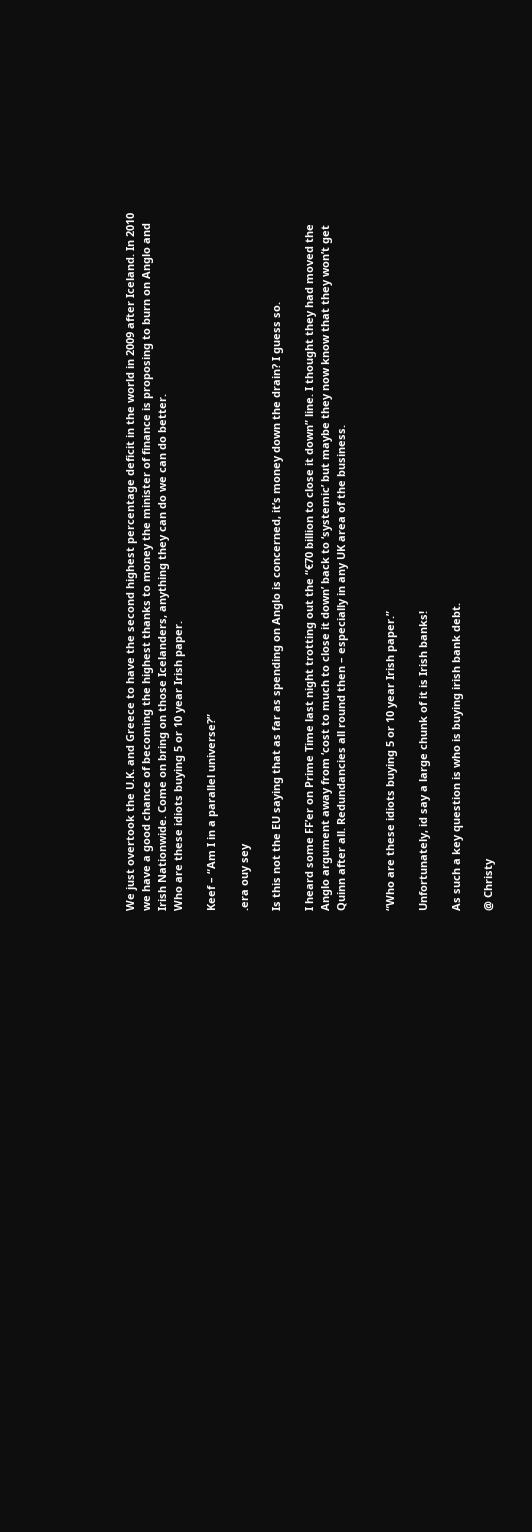We just overtook the U.K. and Greece to have the second highest percentage deficit in the world in 2009 after Iceland. In 2010 we have a good chance of becoming the highest thanks to money the minister of finance is proposing to burn on Anglo and Irish Nationwide. Come on bring on those Icelanders, anything they can do we can do better.
Who are these idiots buying 5 or 10 year Irish paper.

Keef – “Am I in a parallel universe?”

.era ouy sey

Is this not the EU saying that as far as spending on Anglo is concerned, it’s money down the drain? I guess so.

I heard some FF’er on Prime Time last night trotting out the “€70 billion to close it down” line. I thought they had moved the Anglo argument away from ‘cost to much to close it down’ back to ‘systemic’ but maybe they now know that they won’t get Quinn after all. Redundancies all round then – especially in any UK area of the business.


“Who are these idiots buying 5 or 10 year Irish paper.”

Unfortunately, id say a large chunk of it is Irish banks!

As such a key question is who is buying irish bank debt.

@ Christy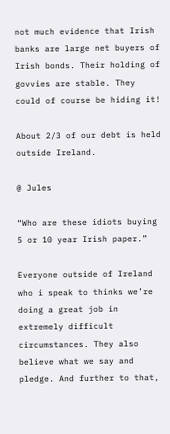not much evidence that Irish banks are large net buyers of Irish bonds. Their holding of govvies are stable. They could of course be hiding it!

About 2/3 of our debt is held outside Ireland.

@ Jules

“Who are these idiots buying 5 or 10 year Irish paper.”

Everyone outside of Ireland who i speak to thinks we’re doing a great job in extremely difficult circumstances. They also believe what we say and pledge. And further to that,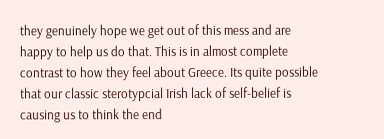they genuinely hope we get out of this mess and are happy to help us do that. This is in almost complete contrast to how they feel about Greece. Its quite possible that our classic sterotypcial Irish lack of self-belief is causing us to think the end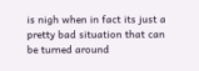is nigh when in fact its just a pretty bad situation that can be turned around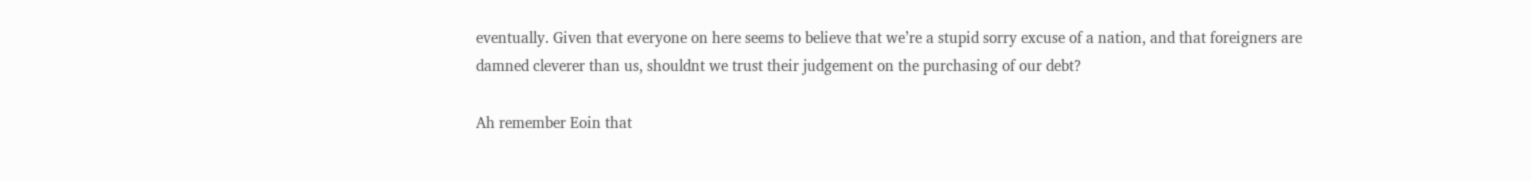eventually. Given that everyone on here seems to believe that we’re a stupid sorry excuse of a nation, and that foreigners are damned cleverer than us, shouldnt we trust their judgement on the purchasing of our debt?

Ah remember Eoin that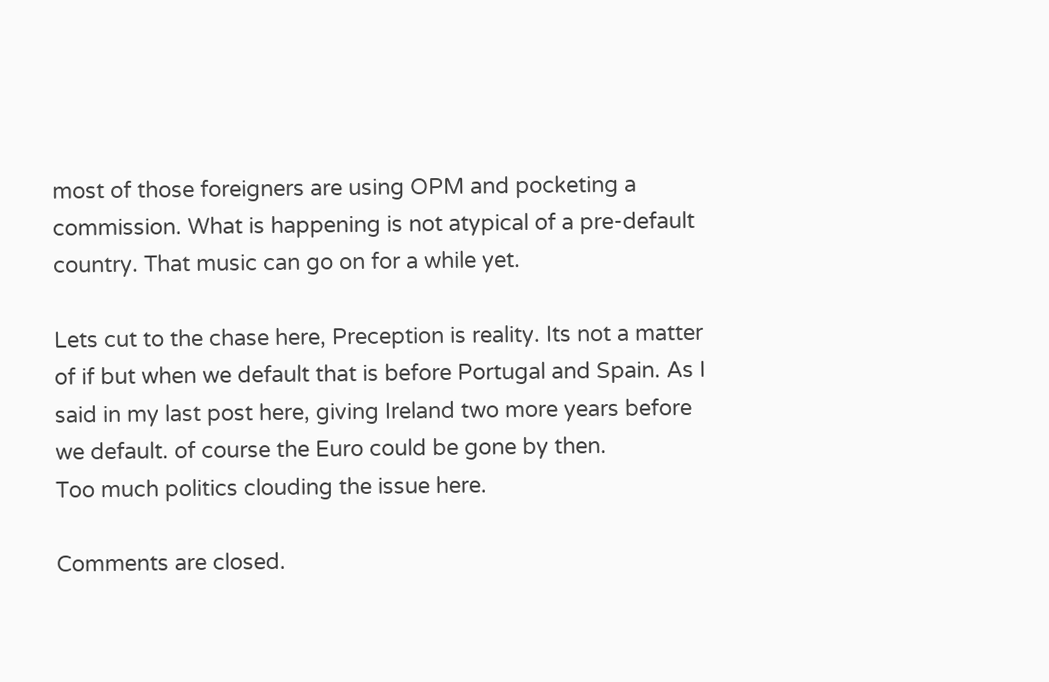most of those foreigners are using OPM and pocketing a commission. What is happening is not atypical of a pre-default country. That music can go on for a while yet.

Lets cut to the chase here, Preception is reality. Its not a matter of if but when we default that is before Portugal and Spain. As I said in my last post here, giving Ireland two more years before we default. of course the Euro could be gone by then.
Too much politics clouding the issue here.

Comments are closed.